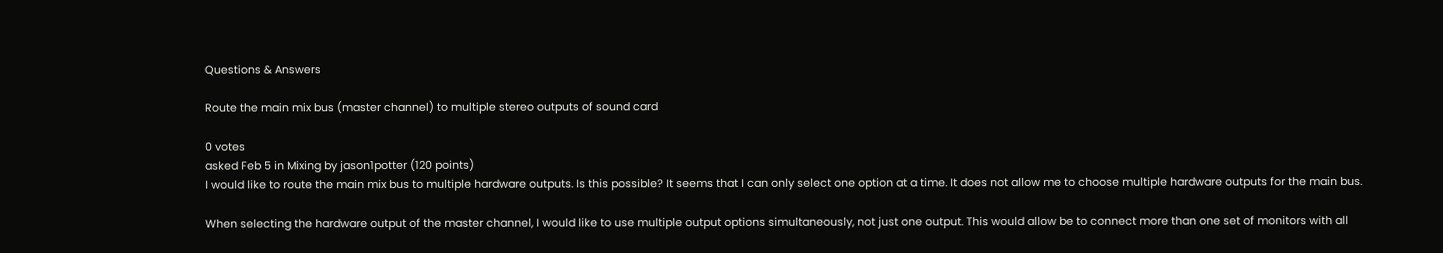Questions & Answers

Route the main mix bus (master channel) to multiple stereo outputs of sound card

0 votes
asked Feb 5 in Mixing by jason1potter (120 points)
I would like to route the main mix bus to multiple hardware outputs. Is this possible? It seems that I can only select one option at a time. It does not allow me to choose multiple hardware outputs for the main bus.

When selecting the hardware output of the master channel, I would like to use multiple output options simultaneously, not just one output. This would allow be to connect more than one set of monitors with all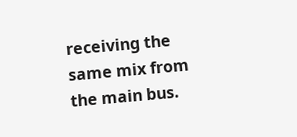receiving the same mix from the main bus.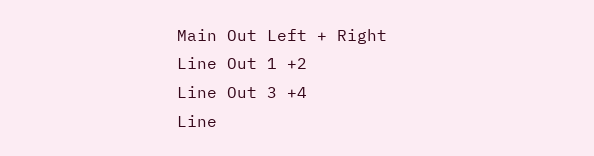Main Out Left + Right
Line Out 1 +2
Line Out 3 +4
Line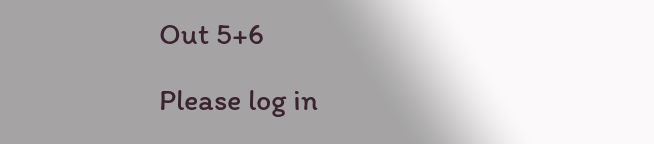Out 5+6

Please log in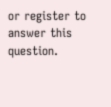or register to answer this question.